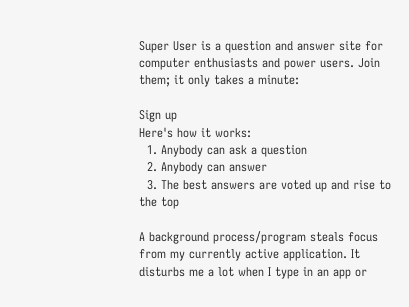Super User is a question and answer site for computer enthusiasts and power users. Join them; it only takes a minute:

Sign up
Here's how it works:
  1. Anybody can ask a question
  2. Anybody can answer
  3. The best answers are voted up and rise to the top

A background process/program steals focus from my currently active application. It disturbs me a lot when I type in an app or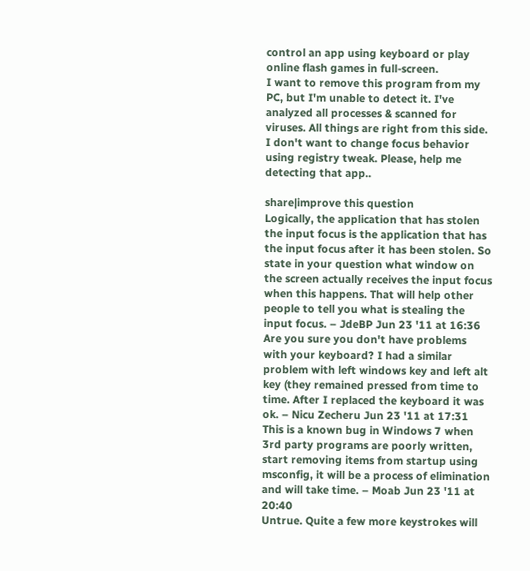control an app using keyboard or play online flash games in full-screen.
I want to remove this program from my PC, but I'm unable to detect it. I've analyzed all processes & scanned for viruses. All things are right from this side.
I don't want to change focus behavior using registry tweak. Please, help me detecting that app..

share|improve this question
Logically, the application that has stolen the input focus is the application that has the input focus after it has been stolen. So state in your question what window on the screen actually receives the input focus when this happens. That will help other people to tell you what is stealing the input focus. – JdeBP Jun 23 '11 at 16:36
Are you sure you don't have problems with your keyboard? I had a similar problem with left windows key and left alt key (they remained pressed from time to time. After I replaced the keyboard it was ok. – Nicu Zecheru Jun 23 '11 at 17:31
This is a known bug in Windows 7 when 3rd party programs are poorly written, start removing items from startup using msconfig, it will be a process of elimination and will take time. – Moab Jun 23 '11 at 20:40
Untrue. Quite a few more keystrokes will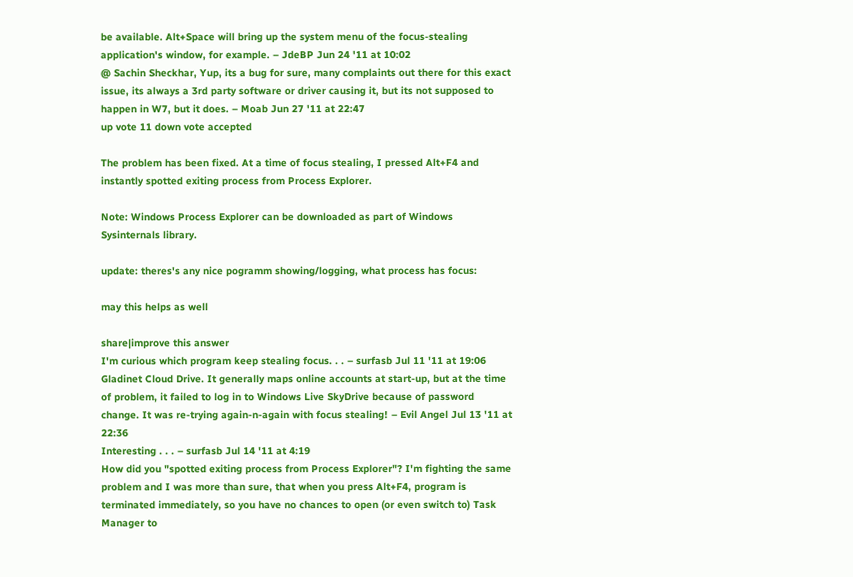be available. Alt+Space will bring up the system menu of the focus-stealing application's window, for example. – JdeBP Jun 24 '11 at 10:02
@ Sachin Sheckhar, Yup, its a bug for sure, many complaints out there for this exact issue, its always a 3rd party software or driver causing it, but its not supposed to happen in W7, but it does. – Moab Jun 27 '11 at 22:47
up vote 11 down vote accepted

The problem has been fixed. At a time of focus stealing, I pressed Alt+F4 and instantly spotted exiting process from Process Explorer.

Note: Windows Process Explorer can be downloaded as part of Windows Sysinternals library.

update: theres's any nice pogramm showing/logging, what process has focus:

may this helps as well

share|improve this answer
I'm curious which program keep stealing focus. . . – surfasb Jul 11 '11 at 19:06
Gladinet Cloud Drive. It generally maps online accounts at start-up, but at the time of problem, it failed to log in to Windows Live SkyDrive because of password change. It was re-trying again-n-again with focus stealing! – Evil Angel Jul 13 '11 at 22:36
Interesting . . . – surfasb Jul 14 '11 at 4:19
How did you "spotted exiting process from Process Explorer"? I'm fighting the same problem and I was more than sure, that when you press Alt+F4, program is terminated immediately, so you have no chances to open (or even switch to) Task Manager to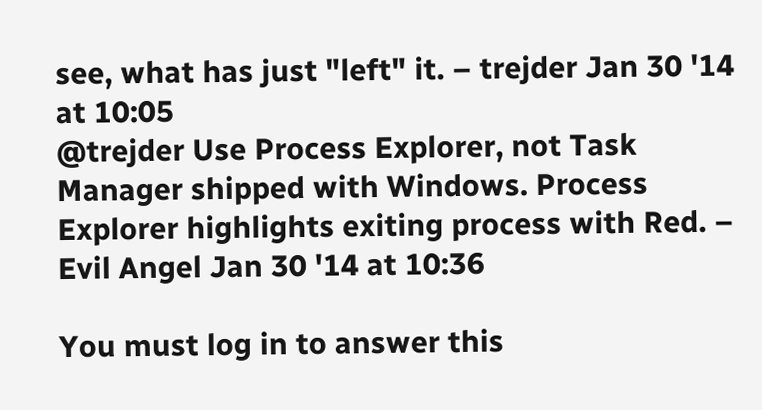see, what has just "left" it. – trejder Jan 30 '14 at 10:05
@trejder Use Process Explorer, not Task Manager shipped with Windows. Process Explorer highlights exiting process with Red. – Evil Angel Jan 30 '14 at 10:36

You must log in to answer this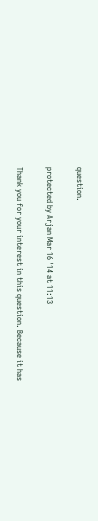question.

protected by Arjan Mar 16 '14 at 11:13

Thank you for your interest in this question. Because it has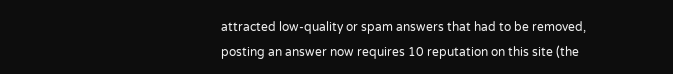attracted low-quality or spam answers that had to be removed, posting an answer now requires 10 reputation on this site (the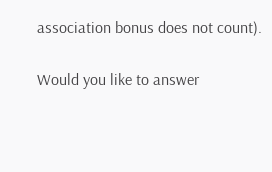association bonus does not count).

Would you like to answer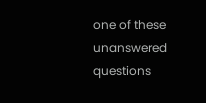one of these unanswered questions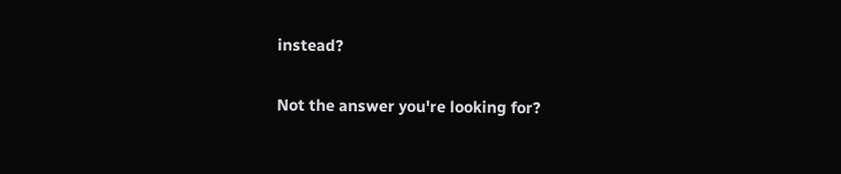instead?

Not the answer you're looking for?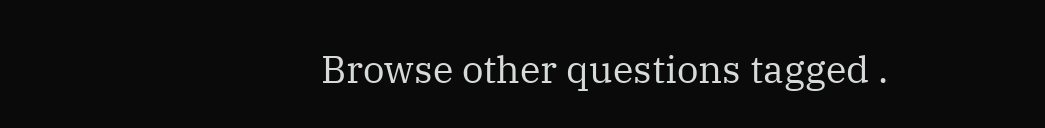Browse other questions tagged .